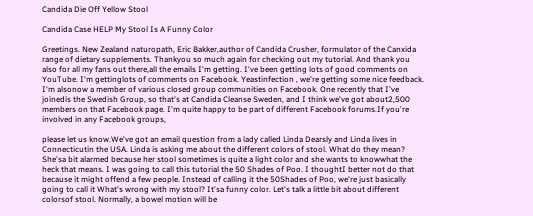Candida Die Off Yellow Stool

Candida Case HELP My Stool Is A Funny Color

Greetings. New Zealand naturopath, Eric Bakker,author of Candida Crusher, formulator of the Canxida range of dietary supplements. Thankyou so much again for checking out my tutorial. And thank you also for all my fans out there,all the emails I'm getting. I've been getting lots of good comments on YouTube. I'm gettinglots of comments on Facebook. Yeastinfection , we're getting some nice feedback. I'm alsonow a member of various closed group communities on Facebook. One recently that I've joinedis the Swedish Group, so that's at Candida Cleanse Sweden, and I think we've got about2,500 members on that Facebook page. I'm quite happy to be part of different Facebook forums.If you're involved in any Facebook groups,

please let us know.We've got an email question from a lady called Linda Dearsly and Linda lives in Connecticutin the USA. Linda is asking me about the different colors of stool. What do they mean? She'sa bit alarmed because her stool sometimes is quite a light color and she wants to knowwhat the heck that means. I was going to call this tutorial the 50 Shades of Poo. I thoughtI better not do that because it might offend a few people. Instead of calling it the 50Shades of Poo, we're just basically going to call it What's wrong with my stool? It'sa funny color. Let's talk a little bit about different colorsof stool. Normally, a bowel motion will be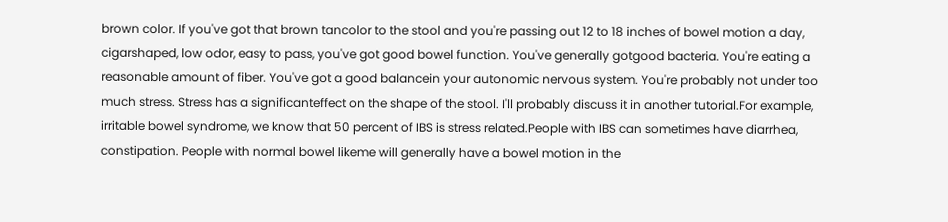brown color. If you've got that brown tancolor to the stool and you're passing out 12 to 18 inches of bowel motion a day, cigarshaped, low odor, easy to pass, you've got good bowel function. You've generally gotgood bacteria. You're eating a reasonable amount of fiber. You've got a good balancein your autonomic nervous system. You're probably not under too much stress. Stress has a significanteffect on the shape of the stool. I'll probably discuss it in another tutorial.For example, irritable bowel syndrome, we know that 50 percent of IBS is stress related.People with IBS can sometimes have diarrhea, constipation. People with normal bowel likeme will generally have a bowel motion in the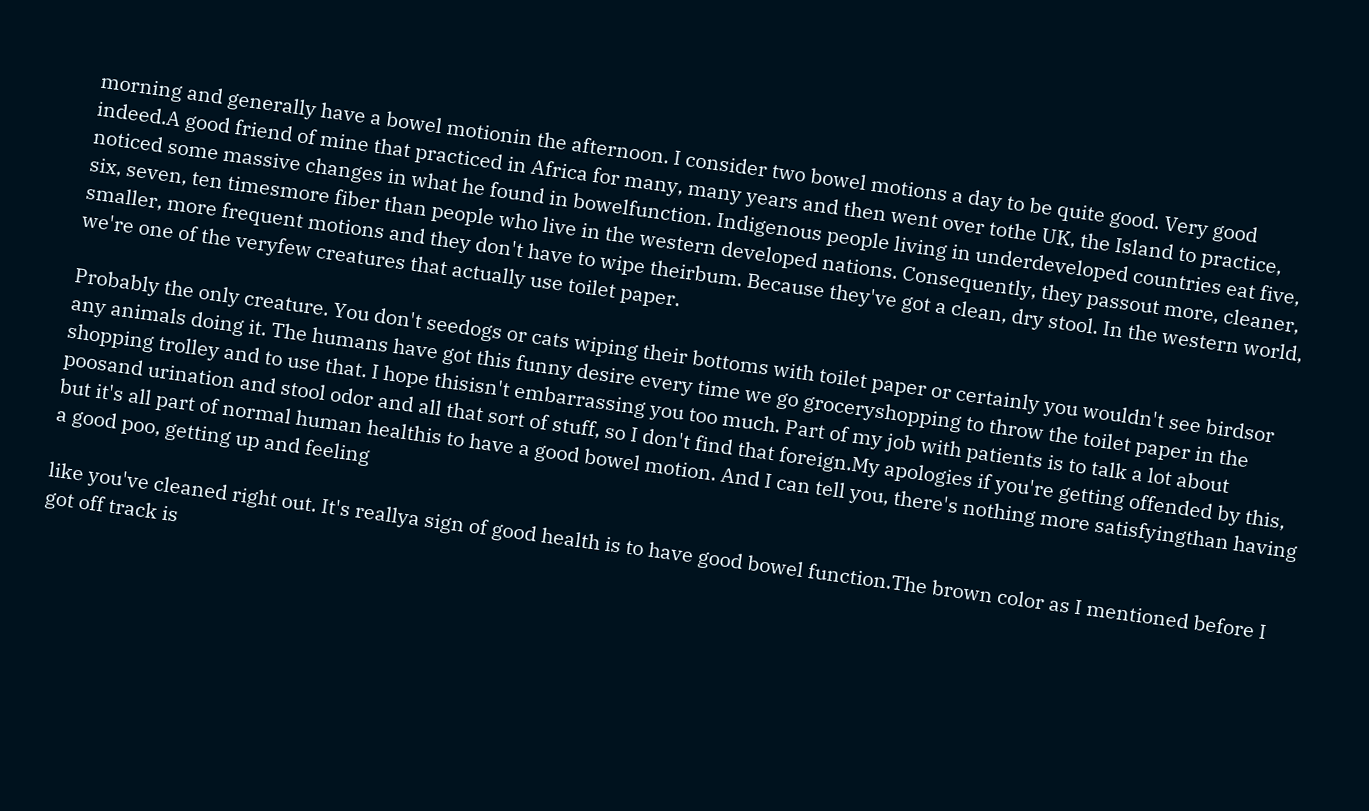morning and generally have a bowel motionin the afternoon. I consider two bowel motions a day to be quite good. Very good indeed.A good friend of mine that practiced in Africa for many, many years and then went over tothe UK, the Island to practice, noticed some massive changes in what he found in bowelfunction. Indigenous people living in underdeveloped countries eat five, six, seven, ten timesmore fiber than people who live in the western developed nations. Consequently, they passout more, cleaner, smaller, more frequent motions and they don't have to wipe theirbum. Because they've got a clean, dry stool. In the western world, we're one of the veryfew creatures that actually use toilet paper.

Probably the only creature. You don't seedogs or cats wiping their bottoms with toilet paper or certainly you wouldn't see birdsor any animals doing it. The humans have got this funny desire every time we go groceryshopping to throw the toilet paper in the shopping trolley and to use that. I hope thisisn't embarrassing you too much. Part of my job with patients is to talk a lot about poosand urination and stool odor and all that sort of stuff, so I don't find that foreign.My apologies if you're getting offended by this, but it's all part of normal human healthis to have a good bowel motion. And I can tell you, there's nothing more satisfyingthan having a good poo, getting up and feeling

like you've cleaned right out. It's reallya sign of good health is to have good bowel function.The brown color as I mentioned before I got off track is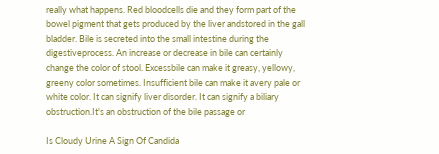really what happens. Red bloodcells die and they form part of the bowel pigment that gets produced by the liver andstored in the gall bladder. Bile is secreted into the small intestine during the digestiveprocess. An increase or decrease in bile can certainly change the color of stool. Excessbile can make it greasy, yellowy, greeny color sometimes. Insufficient bile can make it avery pale or white color. It can signify liver disorder. It can signify a biliary obstruction.It's an obstruction of the bile passage or

Is Cloudy Urine A Sign Of Candida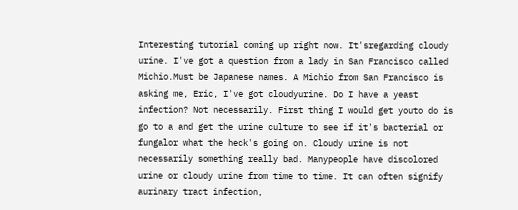Interesting tutorial coming up right now. It'sregarding cloudy urine. I've got a question from a lady in San Francisco called Michio.Must be Japanese names. A Michio from San Francisco is asking me, Eric, I've got cloudyurine. Do I have a yeast infection? Not necessarily. First thing I would get youto do is go to a and get the urine culture to see if it's bacterial or fungalor what the heck's going on. Cloudy urine is not necessarily something really bad. Manypeople have discolored urine or cloudy urine from time to time. It can often signify aurinary tract infection,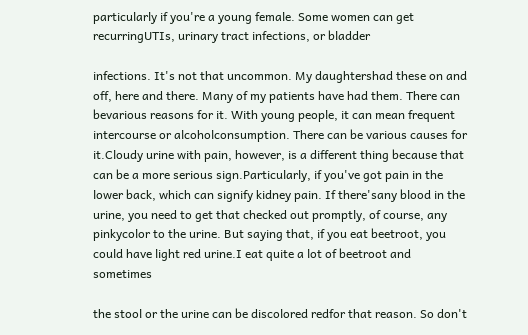particularly if you're a young female. Some women can get recurringUTIs, urinary tract infections, or bladder

infections. It's not that uncommon. My daughtershad these on and off, here and there. Many of my patients have had them. There can bevarious reasons for it. With young people, it can mean frequent intercourse or alcoholconsumption. There can be various causes for it.Cloudy urine with pain, however, is a different thing because that can be a more serious sign.Particularly, if you've got pain in the lower back, which can signify kidney pain. If there'sany blood in the urine, you need to get that checked out promptly, of course, any pinkycolor to the urine. But saying that, if you eat beetroot, you could have light red urine.I eat quite a lot of beetroot and sometimes

the stool or the urine can be discolored redfor that reason. So don't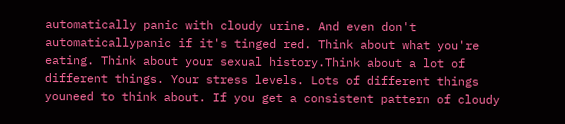automatically panic with cloudy urine. And even don't automaticallypanic if it's tinged red. Think about what you're eating. Think about your sexual history.Think about a lot of different things. Your stress levels. Lots of different things youneed to think about. If you get a consistent pattern of cloudy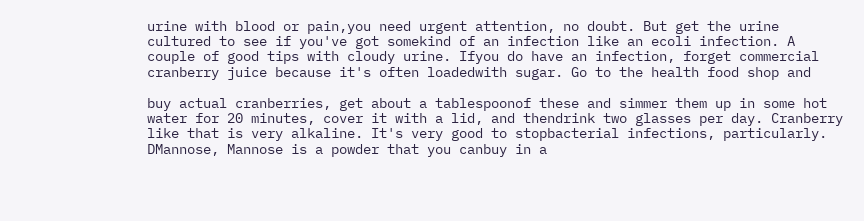urine with blood or pain,you need urgent attention, no doubt. But get the urine cultured to see if you've got somekind of an infection like an ecoli infection. A couple of good tips with cloudy urine. Ifyou do have an infection, forget commercial cranberry juice because it's often loadedwith sugar. Go to the health food shop and

buy actual cranberries, get about a tablespoonof these and simmer them up in some hot water for 20 minutes, cover it with a lid, and thendrink two glasses per day. Cranberry like that is very alkaline. It's very good to stopbacterial infections, particularly. DMannose, Mannose is a powder that you canbuy in a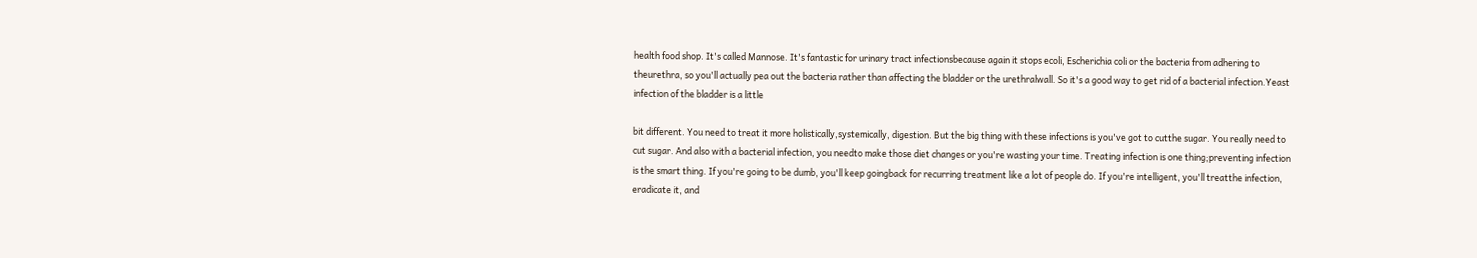health food shop. It's called Mannose. It's fantastic for urinary tract infectionsbecause again it stops ecoli, Escherichia coli or the bacteria from adhering to theurethra, so you'll actually pea out the bacteria rather than affecting the bladder or the urethralwall. So it's a good way to get rid of a bacterial infection.Yeast infection of the bladder is a little

bit different. You need to treat it more holistically,systemically, digestion. But the big thing with these infections is you've got to cutthe sugar. You really need to cut sugar. And also with a bacterial infection, you needto make those diet changes or you're wasting your time. Treating infection is one thing;preventing infection is the smart thing. If you're going to be dumb, you'll keep goingback for recurring treatment like a lot of people do. If you're intelligent, you'll treatthe infection, eradicate it, and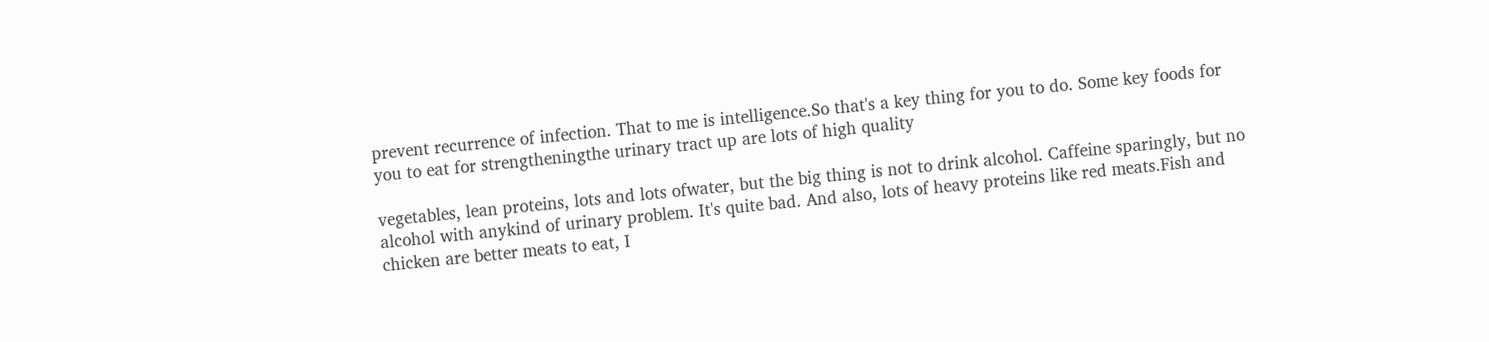prevent recurrence of infection. That to me is intelligence.So that's a key thing for you to do. Some key foods for you to eat for strengtheningthe urinary tract up are lots of high quality

vegetables, lean proteins, lots and lots ofwater, but the big thing is not to drink alcohol. Caffeine sparingly, but no alcohol with anykind of urinary problem. It's quite bad. And also, lots of heavy proteins like red meats.Fish and chicken are better meats to eat, I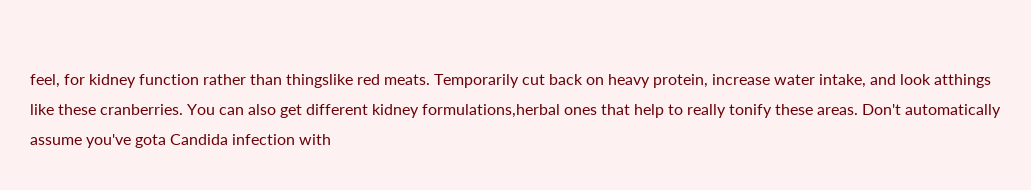feel, for kidney function rather than thingslike red meats. Temporarily cut back on heavy protein, increase water intake, and look atthings like these cranberries. You can also get different kidney formulations,herbal ones that help to really tonify these areas. Don't automatically assume you've gota Candida infection with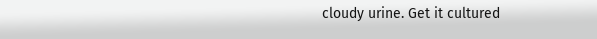cloudy urine. Get it cultured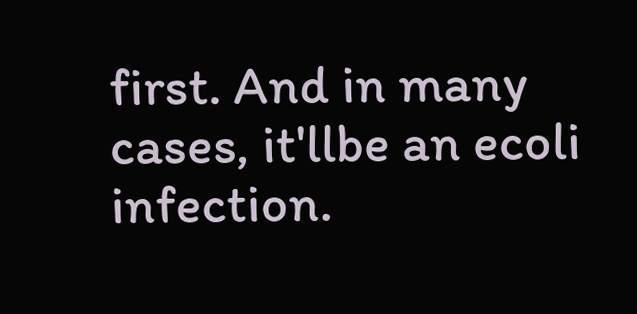first. And in many cases, it'llbe an ecoli infection.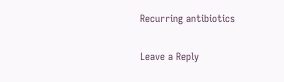Recurring antibiotics

Leave a Reply